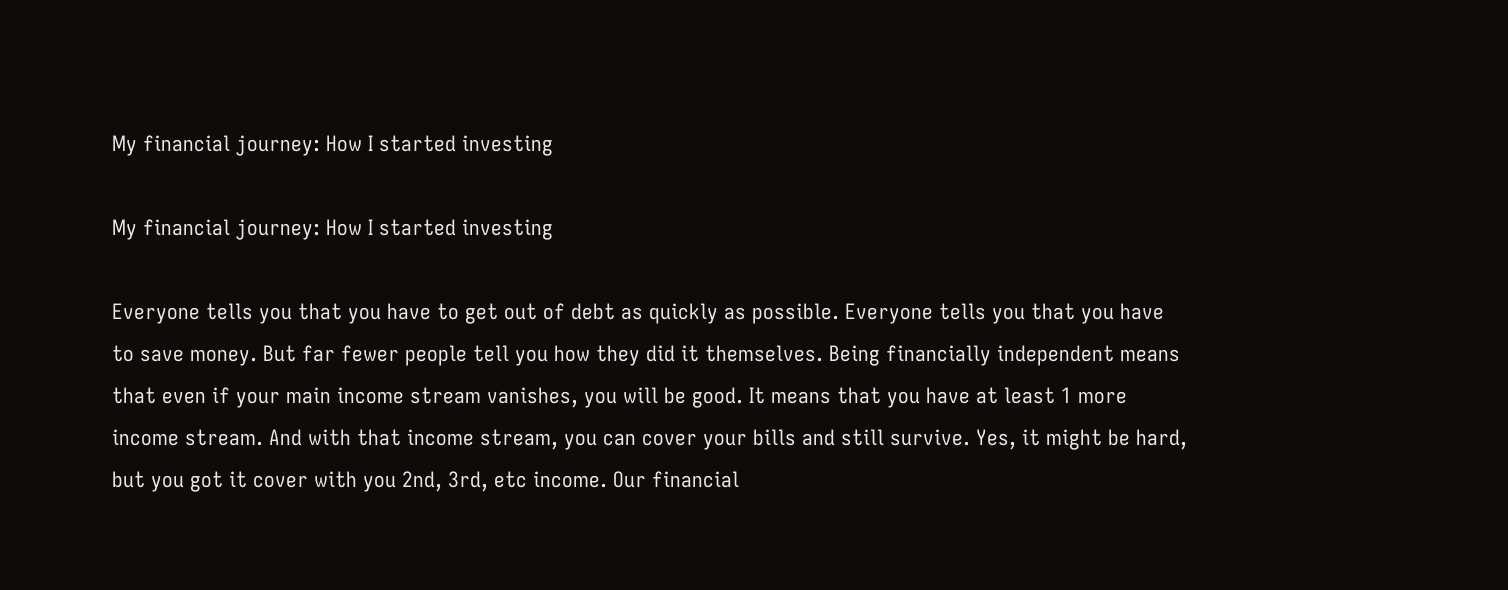My financial journey: How I started investing

My financial journey: How I started investing

Everyone tells you that you have to get out of debt as quickly as possible. Everyone tells you that you have to save money. But far fewer people tell you how they did it themselves. Being financially independent means that even if your main income stream vanishes, you will be good. It means that you have at least 1 more income stream. And with that income stream, you can cover your bills and still survive. Yes, it might be hard, but you got it cover with you 2nd, 3rd, etc income. Our financial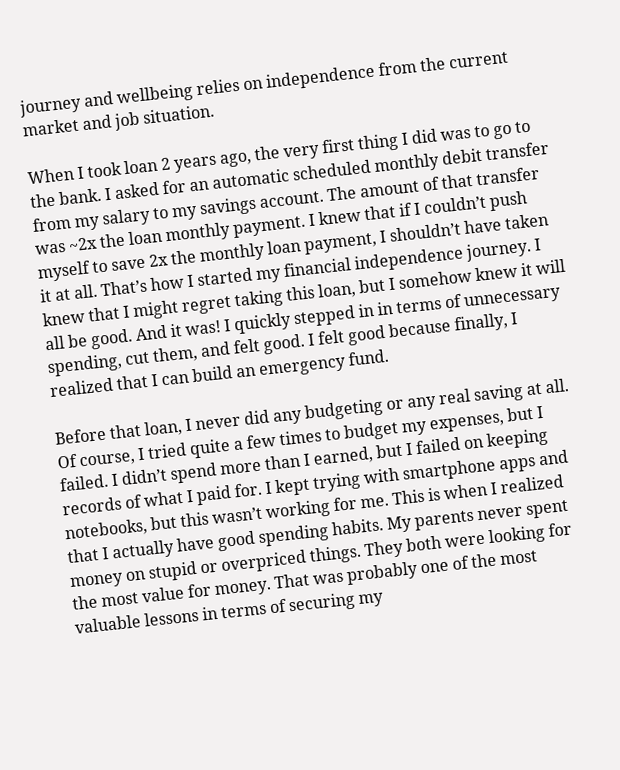journey and wellbeing relies on independence from the current market and job situation.

When I took loan 2 years ago, the very first thing I did was to go to the bank. I asked for an automatic scheduled monthly debit transfer from my salary to my savings account. The amount of that transfer was ~2x the loan monthly payment. I knew that if I couldn’t push myself to save 2x the monthly loan payment, I shouldn’t have taken it at all. That’s how I started my financial independence journey. I knew that I might regret taking this loan, but I somehow knew it will all be good. And it was! I quickly stepped in in terms of unnecessary spending, cut them, and felt good. I felt good because finally, I realized that I can build an emergency fund.

Before that loan, I never did any budgeting or any real saving at all. Of course, I tried quite a few times to budget my expenses, but I failed. I didn’t spend more than I earned, but I failed on keeping records of what I paid for. I kept trying with smartphone apps and notebooks, but this wasn’t working for me. This is when I realized that I actually have good spending habits. My parents never spent money on stupid or overpriced things. They both were looking for the most value for money. That was probably one of the most valuable lessons in terms of securing my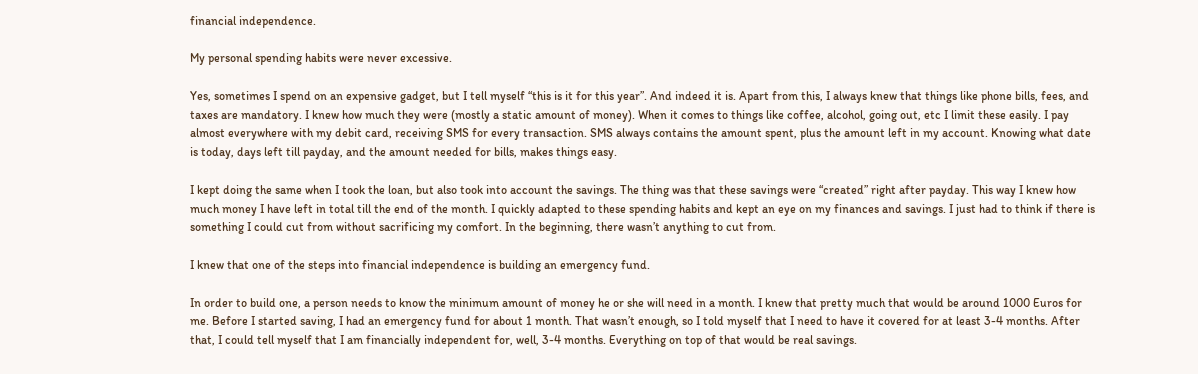financial independence.

My personal spending habits were never excessive.

Yes, sometimes I spend on an expensive gadget, but I tell myself “this is it for this year”. And indeed it is. Apart from this, I always knew that things like phone bills, fees, and taxes are mandatory. I knew how much they were (mostly a static amount of money). When it comes to things like coffee, alcohol, going out, etc I limit these easily. I pay almost everywhere with my debit card, receiving SMS for every transaction. SMS always contains the amount spent, plus the amount left in my account. Knowing what date is today, days left till payday, and the amount needed for bills, makes things easy.

I kept doing the same when I took the loan, but also took into account the savings. The thing was that these savings were “created” right after payday. This way I knew how much money I have left in total till the end of the month. I quickly adapted to these spending habits and kept an eye on my finances and savings. I just had to think if there is something I could cut from without sacrificing my comfort. In the beginning, there wasn’t anything to cut from.

I knew that one of the steps into financial independence is building an emergency fund.

In order to build one, a person needs to know the minimum amount of money he or she will need in a month. I knew that pretty much that would be around 1000 Euros for me. Before I started saving, I had an emergency fund for about 1 month. That wasn’t enough, so I told myself that I need to have it covered for at least 3-4 months. After that, I could tell myself that I am financially independent for, well, 3-4 months. Everything on top of that would be real savings.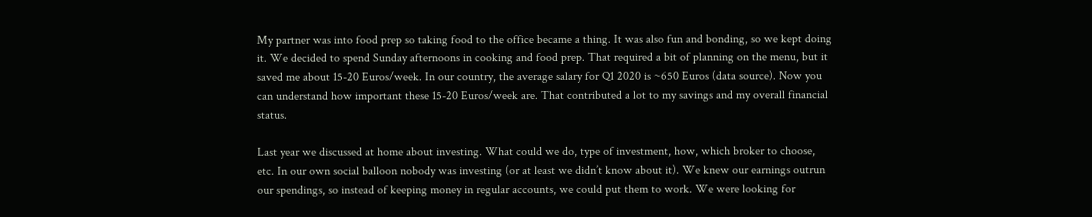My partner was into food prep so taking food to the office became a thing. It was also fun and bonding, so we kept doing it. We decided to spend Sunday afternoons in cooking and food prep. That required a bit of planning on the menu, but it saved me about 15-20 Euros/week. In our country, the average salary for Q1 2020 is ~650 Euros (data source). Now you can understand how important these 15-20 Euros/week are. That contributed a lot to my savings and my overall financial status.

Last year we discussed at home about investing. What could we do, type of investment, how, which broker to choose, etc. In our own social balloon nobody was investing (or at least we didn’t know about it). We knew our earnings outrun our spendings, so instead of keeping money in regular accounts, we could put them to work. We were looking for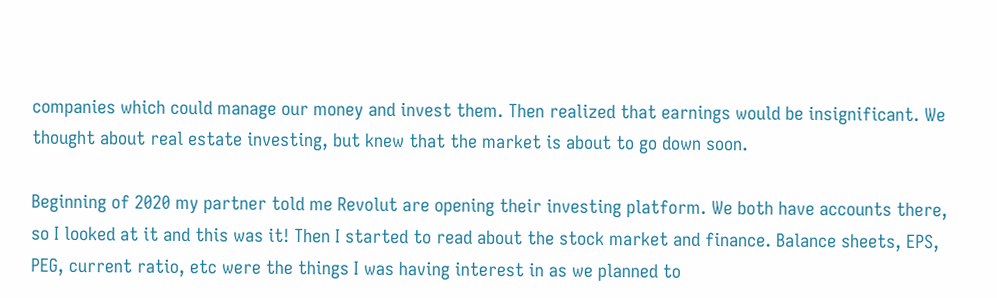companies which could manage our money and invest them. Then realized that earnings would be insignificant. We thought about real estate investing, but knew that the market is about to go down soon.

Beginning of 2020 my partner told me Revolut are opening their investing platform. We both have accounts there, so I looked at it and this was it! Then I started to read about the stock market and finance. Balance sheets, EPS, PEG, current ratio, etc were the things I was having interest in as we planned to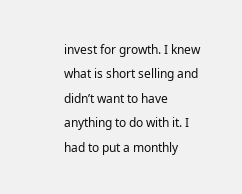invest for growth. I knew what is short selling and didn’t want to have anything to do with it. I had to put a monthly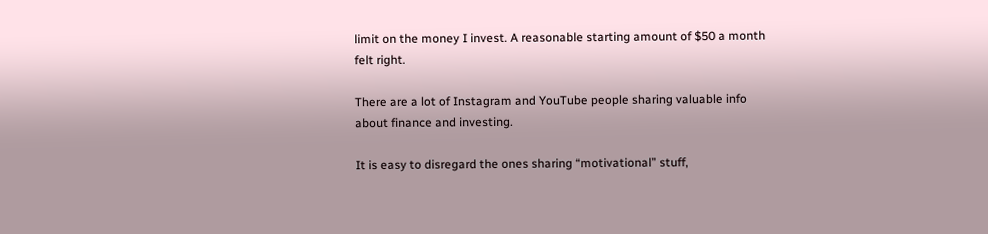limit on the money I invest. A reasonable starting amount of $50 a month felt right.

There are a lot of Instagram and YouTube people sharing valuable info about finance and investing.

It is easy to disregard the ones sharing “motivational” stuff,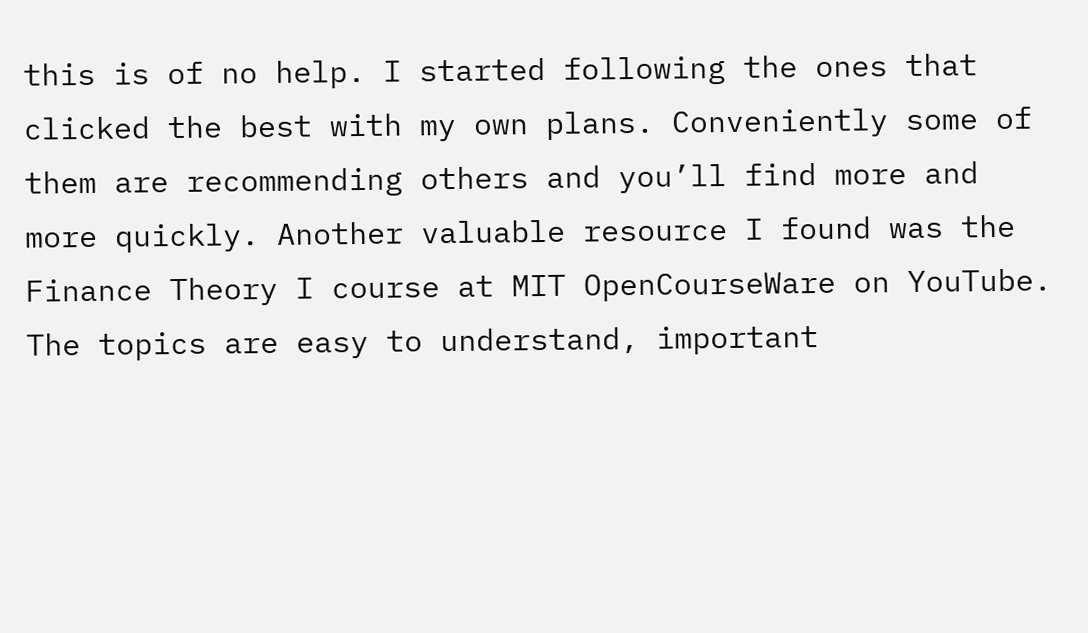this is of no help. I started following the ones that clicked the best with my own plans. Conveniently some of them are recommending others and you’ll find more and more quickly. Another valuable resource I found was the Finance Theory I course at MIT OpenCourseWare on YouTube. The topics are easy to understand, important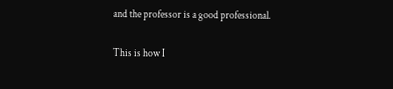and the professor is a good professional.

This is how I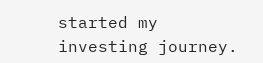started my investing journey.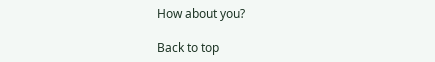How about you?

Back to top